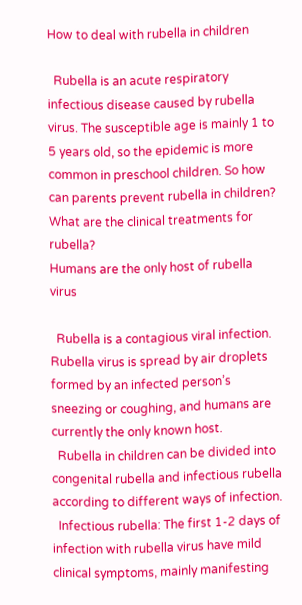How to deal with rubella in children

  Rubella is an acute respiratory infectious disease caused by rubella virus. The susceptible age is mainly 1 to 5 years old, so the epidemic is more common in preschool children. So how can parents prevent rubella in children? What are the clinical treatments for rubella?
Humans are the only host of rubella virus

  Rubella is a contagious viral infection. Rubella virus is spread by air droplets formed by an infected person’s sneezing or coughing, and humans are currently the only known host.
  Rubella in children can be divided into congenital rubella and infectious rubella according to different ways of infection.
  Infectious rubella: The first 1-2 days of infection with rubella virus have mild clinical symptoms, mainly manifesting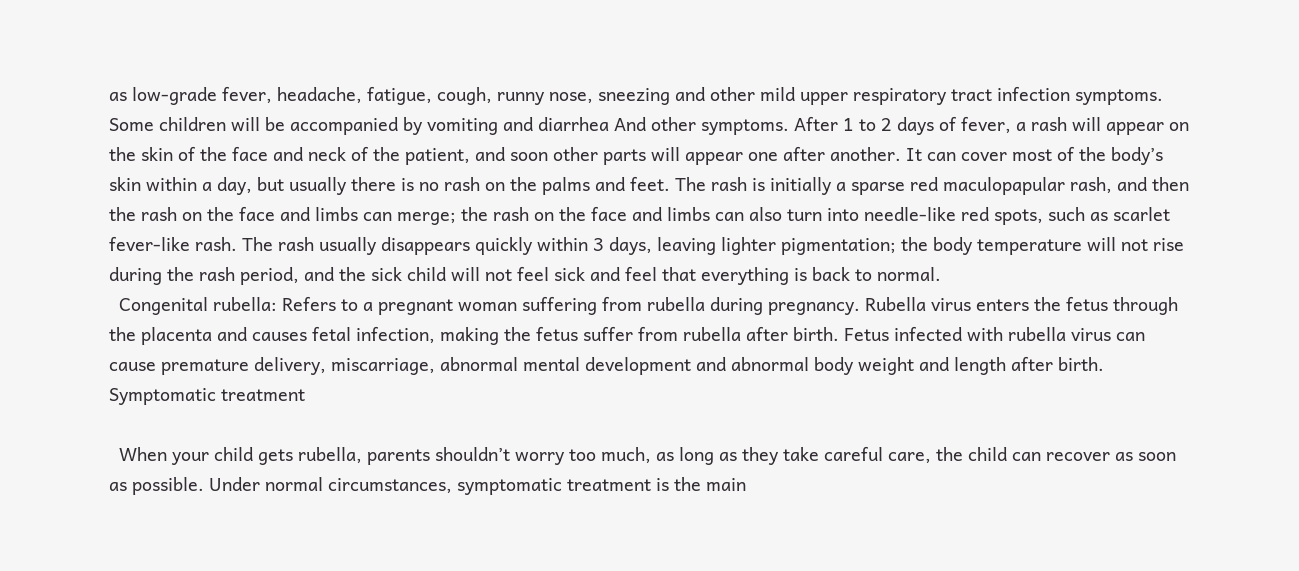as low-grade fever, headache, fatigue, cough, runny nose, sneezing and other mild upper respiratory tract infection symptoms. Some children will be accompanied by vomiting and diarrhea And other symptoms. After 1 to 2 days of fever, a rash will appear on the skin of the face and neck of the patient, and soon other parts will appear one after another. It can cover most of the body’s skin within a day, but usually there is no rash on the palms and feet. The rash is initially a sparse red maculopapular rash, and then the rash on the face and limbs can merge; the rash on the face and limbs can also turn into needle-like red spots, such as scarlet fever-like rash. The rash usually disappears quickly within 3 days, leaving lighter pigmentation; the body temperature will not rise during the rash period, and the sick child will not feel sick and feel that everything is back to normal.
  Congenital rubella: Refers to a pregnant woman suffering from rubella during pregnancy. Rubella virus enters the fetus through the placenta and causes fetal infection, making the fetus suffer from rubella after birth. Fetus infected with rubella virus can cause premature delivery, miscarriage, abnormal mental development and abnormal body weight and length after birth.
Symptomatic treatment

  When your child gets rubella, parents shouldn’t worry too much, as long as they take careful care, the child can recover as soon as possible. Under normal circumstances, symptomatic treatment is the main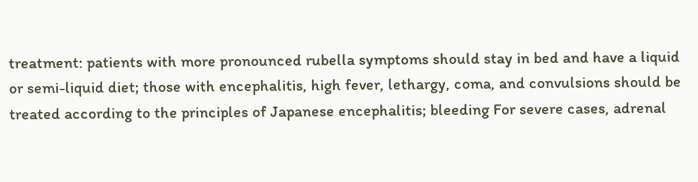treatment: patients with more pronounced rubella symptoms should stay in bed and have a liquid or semi-liquid diet; those with encephalitis, high fever, lethargy, coma, and convulsions should be treated according to the principles of Japanese encephalitis; bleeding For severe cases, adrenal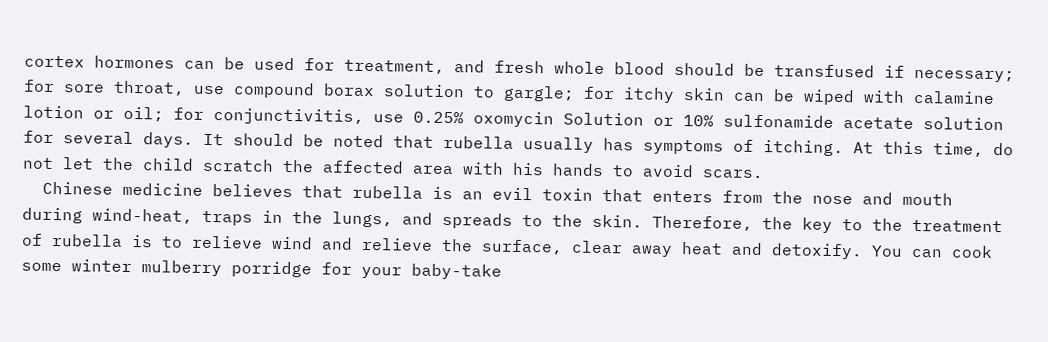cortex hormones can be used for treatment, and fresh whole blood should be transfused if necessary; for sore throat, use compound borax solution to gargle; for itchy skin can be wiped with calamine lotion or oil; for conjunctivitis, use 0.25% oxomycin Solution or 10% sulfonamide acetate solution for several days. It should be noted that rubella usually has symptoms of itching. At this time, do not let the child scratch the affected area with his hands to avoid scars.
  Chinese medicine believes that rubella is an evil toxin that enters from the nose and mouth during wind-heat, traps in the lungs, and spreads to the skin. Therefore, the key to the treatment of rubella is to relieve wind and relieve the surface, clear away heat and detoxify. You can cook some winter mulberry porridge for your baby-take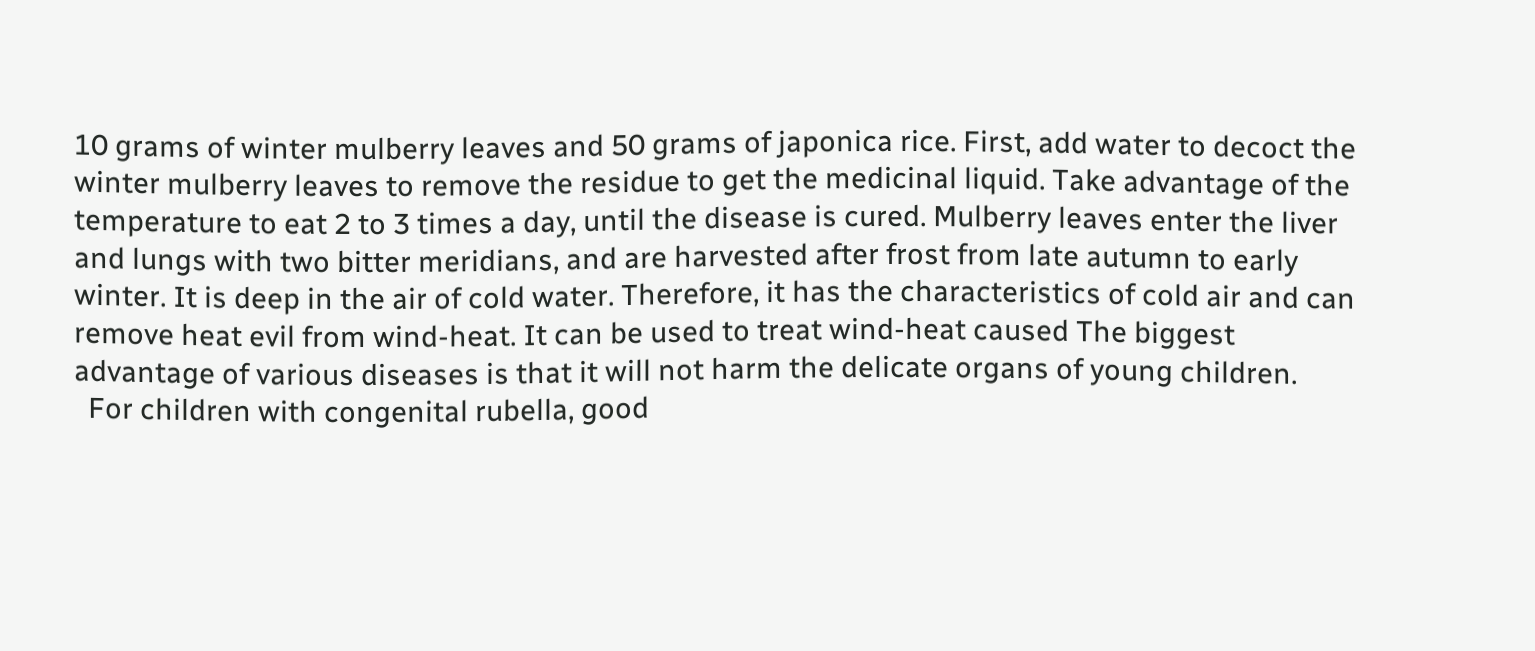10 grams of winter mulberry leaves and 50 grams of japonica rice. First, add water to decoct the winter mulberry leaves to remove the residue to get the medicinal liquid. Take advantage of the temperature to eat 2 to 3 times a day, until the disease is cured. Mulberry leaves enter the liver and lungs with two bitter meridians, and are harvested after frost from late autumn to early winter. It is deep in the air of cold water. Therefore, it has the characteristics of cold air and can remove heat evil from wind-heat. It can be used to treat wind-heat caused The biggest advantage of various diseases is that it will not harm the delicate organs of young children.
  For children with congenital rubella, good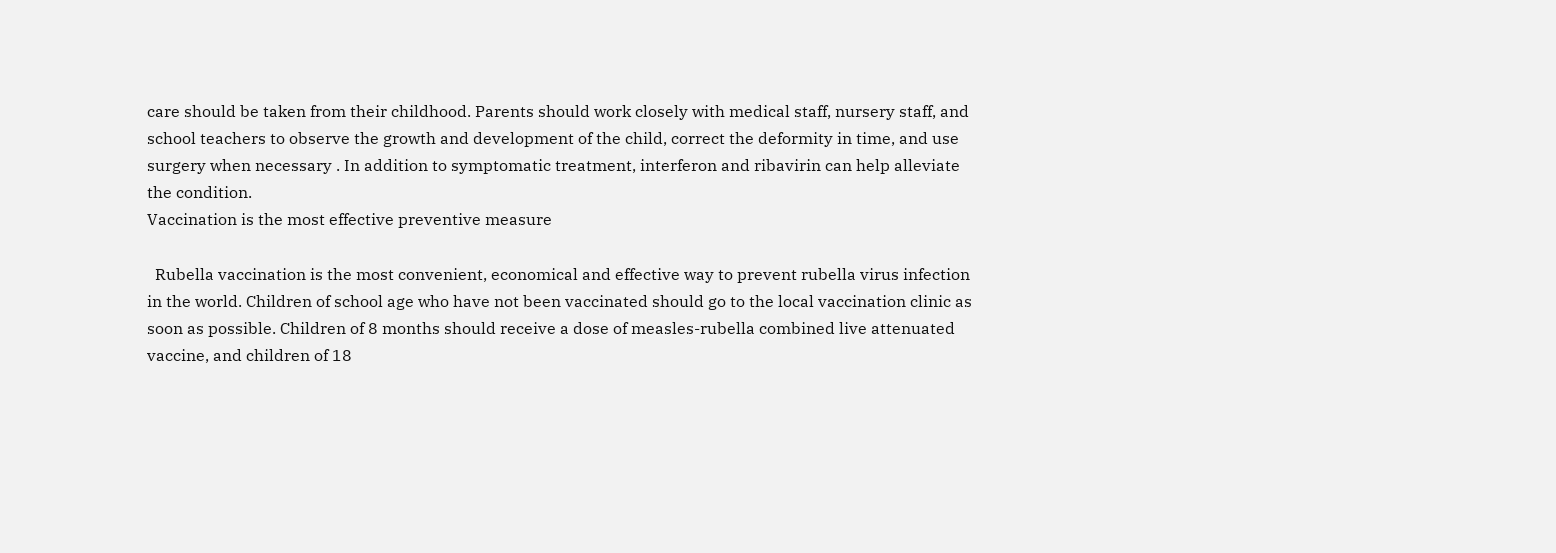care should be taken from their childhood. Parents should work closely with medical staff, nursery staff, and school teachers to observe the growth and development of the child, correct the deformity in time, and use surgery when necessary . In addition to symptomatic treatment, interferon and ribavirin can help alleviate the condition.
Vaccination is the most effective preventive measure

  Rubella vaccination is the most convenient, economical and effective way to prevent rubella virus infection in the world. Children of school age who have not been vaccinated should go to the local vaccination clinic as soon as possible. Children of 8 months should receive a dose of measles-rubella combined live attenuated vaccine, and children of 18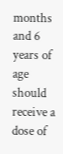months and 6 years of age should receive a dose of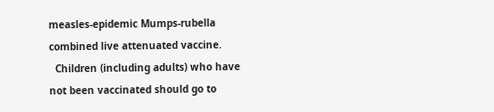measles-epidemic Mumps-rubella combined live attenuated vaccine.
  Children (including adults) who have not been vaccinated should go to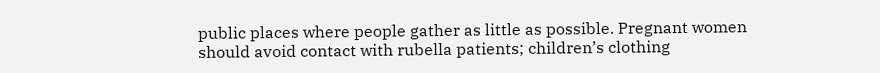public places where people gather as little as possible. Pregnant women should avoid contact with rubella patients; children’s clothing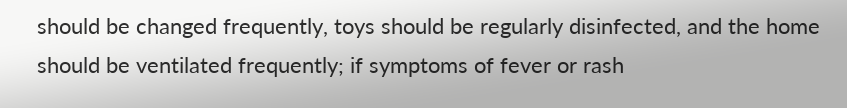should be changed frequently, toys should be regularly disinfected, and the home should be ventilated frequently; if symptoms of fever or rash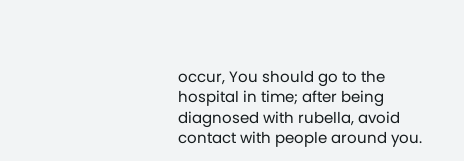occur, You should go to the hospital in time; after being diagnosed with rubella, avoid contact with people around you.